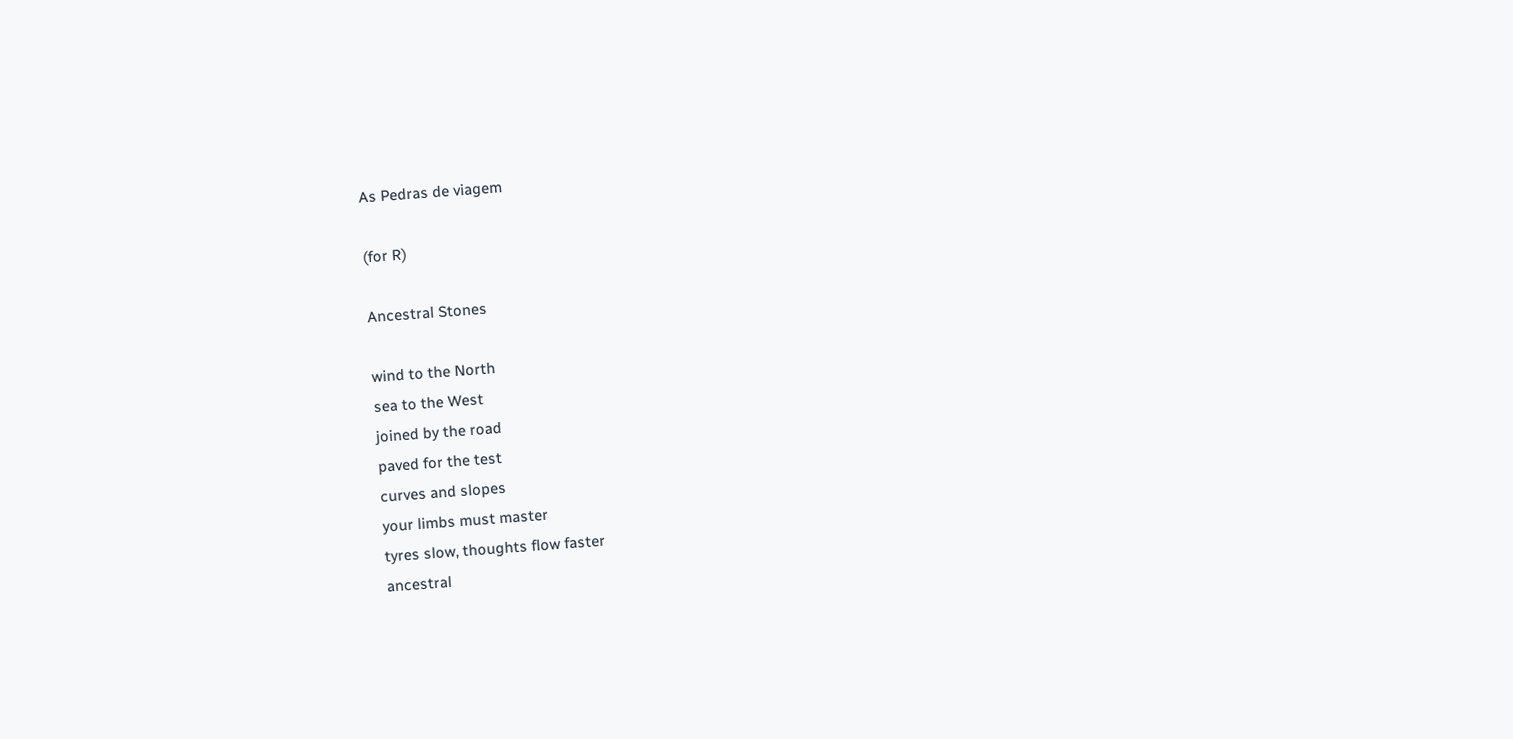As Pedras de viagem

(for R)

Ancestral Stones

wind to the North
sea to the West
joined by the road
paved for the test
curves and slopes
your limbs must master
tyres slow, thoughts flow faster
ancestral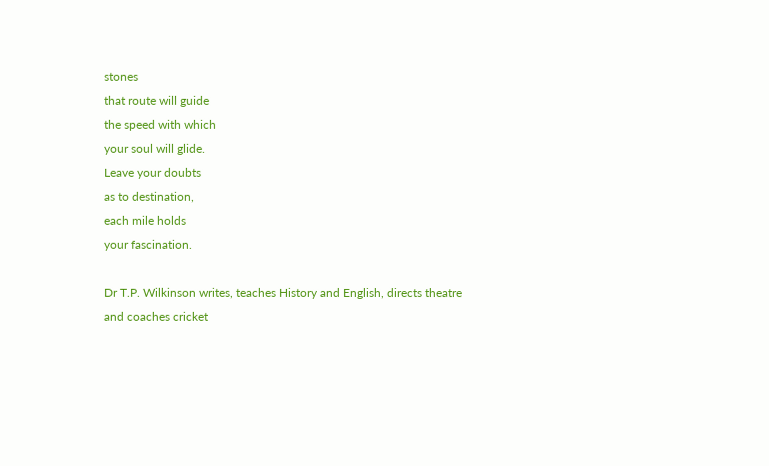stones
that route will guide
the speed with which
your soul will glide.
Leave your doubts
as to destination,
each mile holds
your fascination.

Dr T.P. Wilkinson writes, teaches History and English, directs theatre and coaches cricket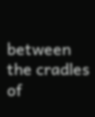between the cradles of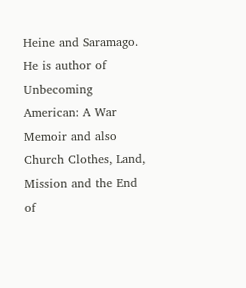Heine and Saramago. He is author of Unbecoming American: A War Memoir and also Church Clothes, Land, Mission and the End of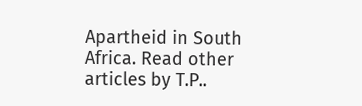Apartheid in South Africa. Read other articles by T.P..